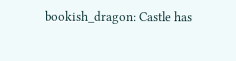bookish_dragon: Castle has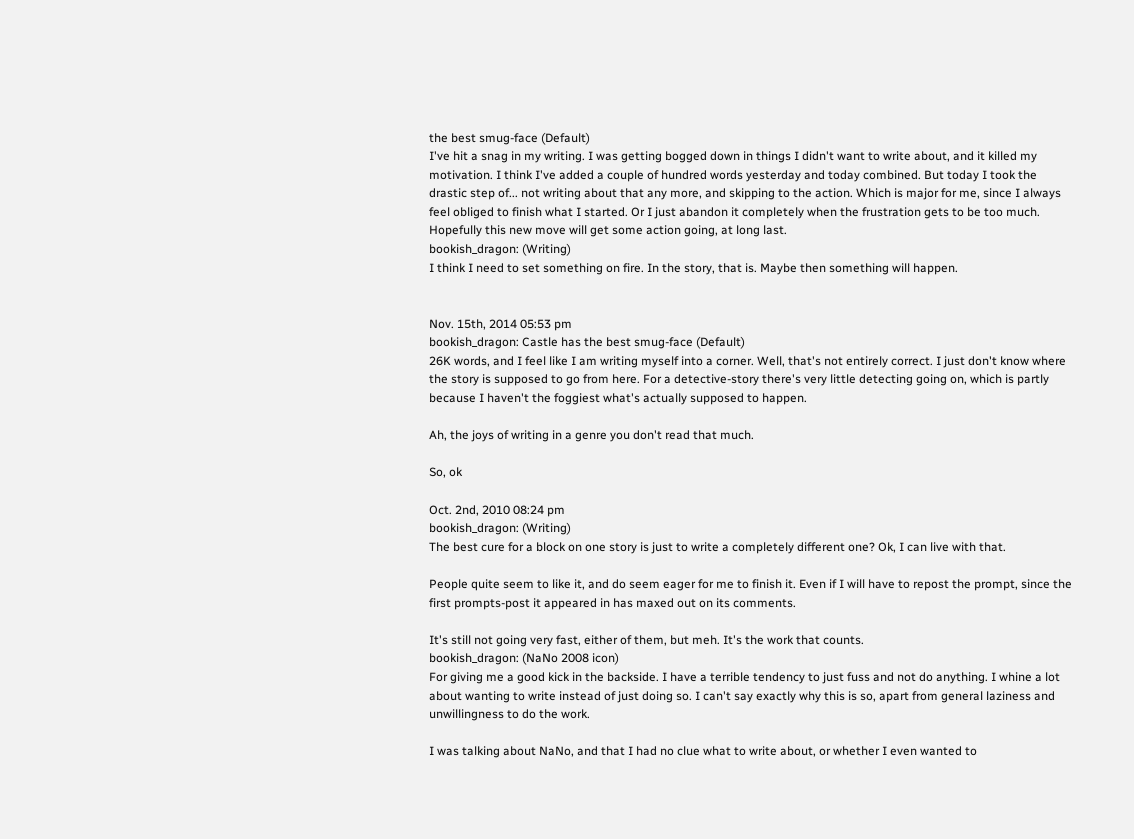the best smug-face (Default)
I've hit a snag in my writing. I was getting bogged down in things I didn't want to write about, and it killed my motivation. I think I've added a couple of hundred words yesterday and today combined. But today I took the drastic step of... not writing about that any more, and skipping to the action. Which is major for me, since I always feel obliged to finish what I started. Or I just abandon it completely when the frustration gets to be too much. Hopefully this new move will get some action going, at long last.
bookish_dragon: (Writing)
I think I need to set something on fire. In the story, that is. Maybe then something will happen.


Nov. 15th, 2014 05:53 pm
bookish_dragon: Castle has the best smug-face (Default)
26K words, and I feel like I am writing myself into a corner. Well, that's not entirely correct. I just don't know where the story is supposed to go from here. For a detective-story there's very little detecting going on, which is partly because I haven't the foggiest what's actually supposed to happen.

Ah, the joys of writing in a genre you don't read that much.

So, ok

Oct. 2nd, 2010 08:24 pm
bookish_dragon: (Writing)
The best cure for a block on one story is just to write a completely different one? Ok, I can live with that.

People quite seem to like it, and do seem eager for me to finish it. Even if I will have to repost the prompt, since the first prompts-post it appeared in has maxed out on its comments.

It's still not going very fast, either of them, but meh. It's the work that counts.
bookish_dragon: (NaNo 2008 icon)
For giving me a good kick in the backside. I have a terrible tendency to just fuss and not do anything. I whine a lot about wanting to write instead of just doing so. I can't say exactly why this is so, apart from general laziness and unwillingness to do the work.

I was talking about NaNo, and that I had no clue what to write about, or whether I even wanted to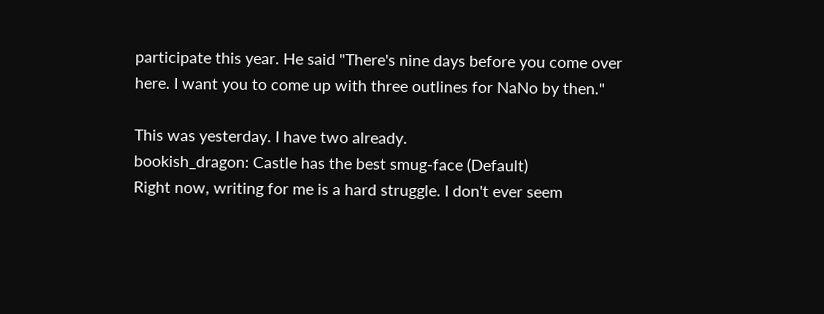participate this year. He said "There's nine days before you come over here. I want you to come up with three outlines for NaNo by then."

This was yesterday. I have two already.
bookish_dragon: Castle has the best smug-face (Default)
Right now, writing for me is a hard struggle. I don't ever seem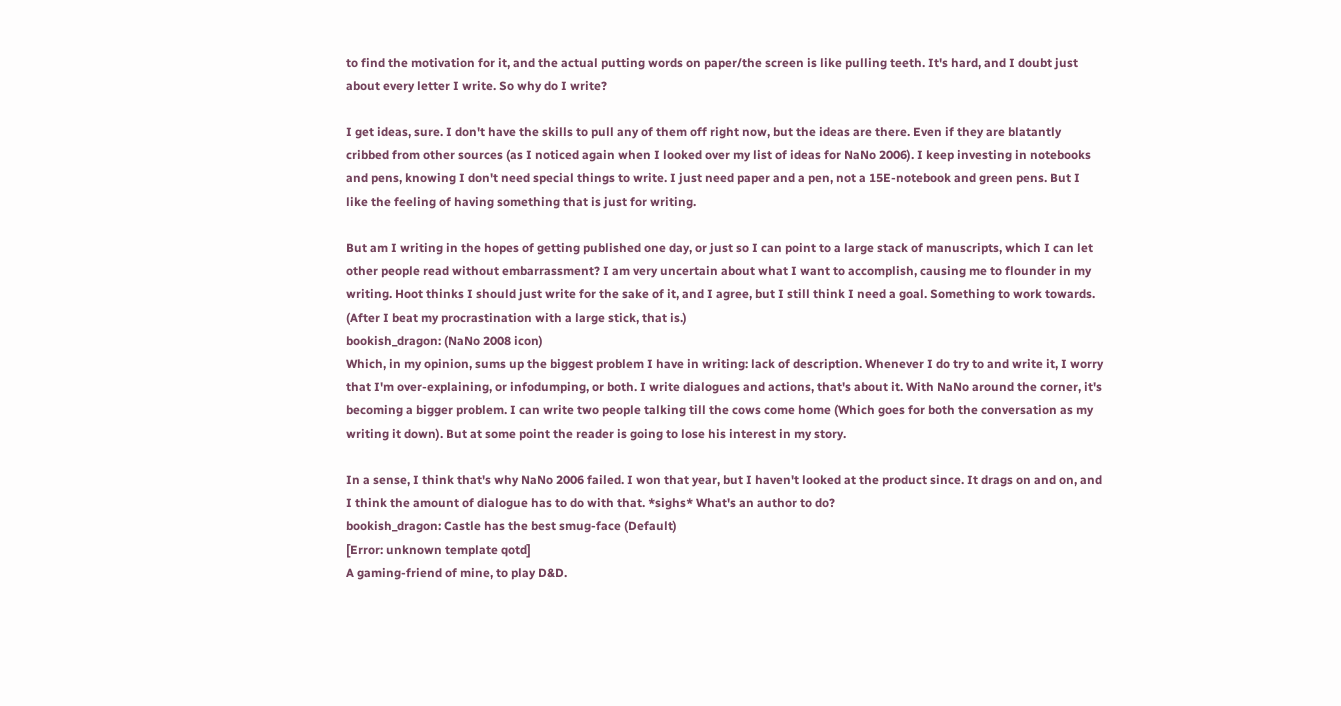to find the motivation for it, and the actual putting words on paper/the screen is like pulling teeth. It's hard, and I doubt just about every letter I write. So why do I write?

I get ideas, sure. I don't have the skills to pull any of them off right now, but the ideas are there. Even if they are blatantly cribbed from other sources (as I noticed again when I looked over my list of ideas for NaNo 2006). I keep investing in notebooks and pens, knowing I don't need special things to write. I just need paper and a pen, not a 15E-notebook and green pens. But I like the feeling of having something that is just for writing.

But am I writing in the hopes of getting published one day, or just so I can point to a large stack of manuscripts, which I can let other people read without embarrassment? I am very uncertain about what I want to accomplish, causing me to flounder in my writing. Hoot thinks I should just write for the sake of it, and I agree, but I still think I need a goal. Something to work towards. (After I beat my procrastination with a large stick, that is.)
bookish_dragon: (NaNo 2008 icon)
Which, in my opinion, sums up the biggest problem I have in writing: lack of description. Whenever I do try to and write it, I worry that I'm over-explaining, or infodumping, or both. I write dialogues and actions, that's about it. With NaNo around the corner, it's becoming a bigger problem. I can write two people talking till the cows come home (Which goes for both the conversation as my writing it down). But at some point the reader is going to lose his interest in my story.

In a sense, I think that's why NaNo 2006 failed. I won that year, but I haven't looked at the product since. It drags on and on, and I think the amount of dialogue has to do with that. *sighs* What's an author to do?
bookish_dragon: Castle has the best smug-face (Default)
[Error: unknown template qotd]
A gaming-friend of mine, to play D&D.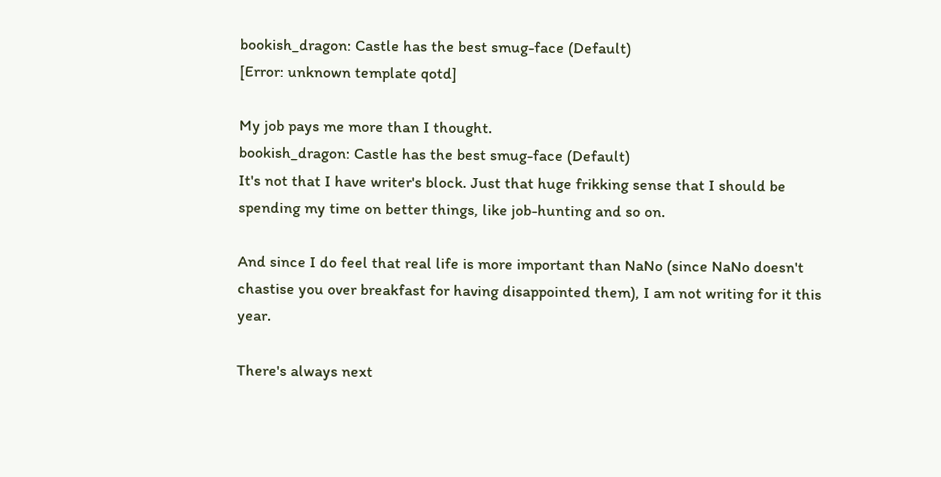bookish_dragon: Castle has the best smug-face (Default)
[Error: unknown template qotd]

My job pays me more than I thought.
bookish_dragon: Castle has the best smug-face (Default)
It's not that I have writer's block. Just that huge frikking sense that I should be spending my time on better things, like job-hunting and so on.

And since I do feel that real life is more important than NaNo (since NaNo doesn't chastise you over breakfast for having disappointed them), I am not writing for it this year.

There's always next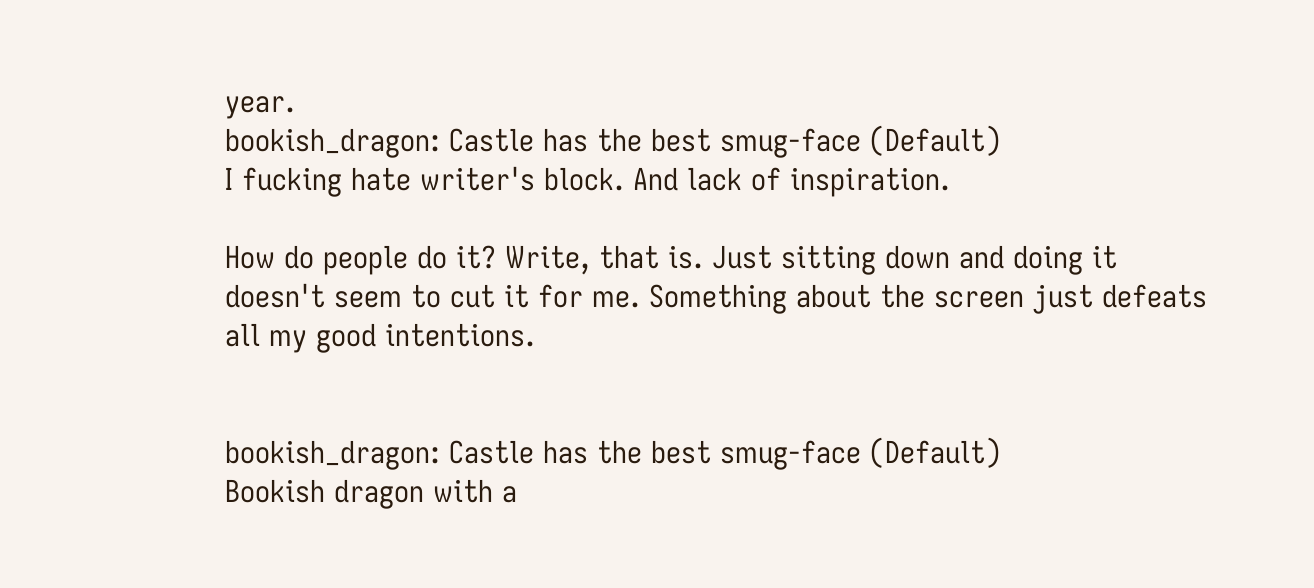year.
bookish_dragon: Castle has the best smug-face (Default)
I fucking hate writer's block. And lack of inspiration.

How do people do it? Write, that is. Just sitting down and doing it doesn't seem to cut it for me. Something about the screen just defeats all my good intentions.


bookish_dragon: Castle has the best smug-face (Default)
Bookish dragon with a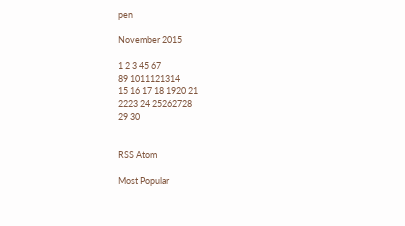pen

November 2015

1 2 3 45 67
89 1011121314
15 16 17 18 1920 21
2223 24 25262728
29 30


RSS Atom

Most Popular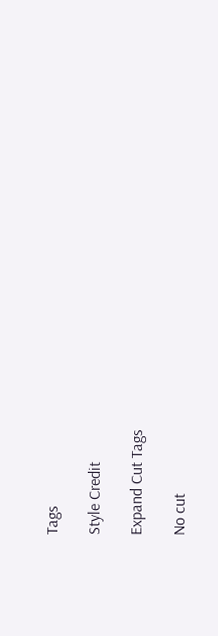Tags

Style Credit

Expand Cut Tags

No cut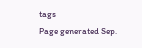tags
Page generated Sep.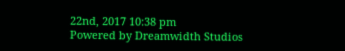22nd, 2017 10:38 pm
Powered by Dreamwidth Studios